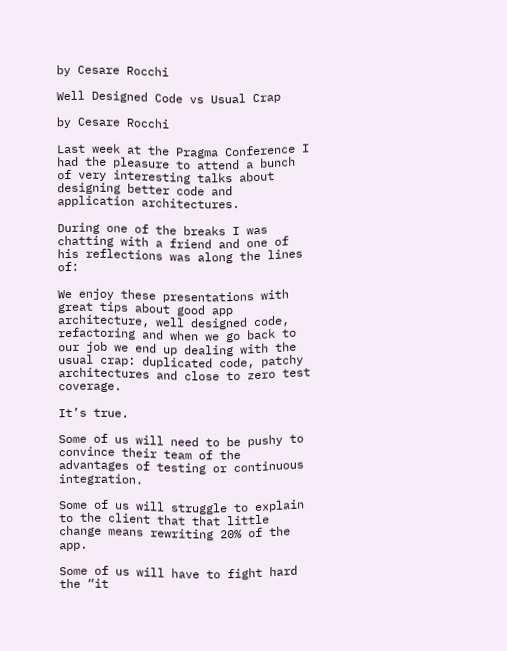by Cesare Rocchi

Well Designed Code vs Usual Crap

by Cesare Rocchi

Last week at the Pragma Conference I had the pleasure to attend a bunch of very interesting talks about designing better code and application architectures.

During one of the breaks I was chatting with a friend and one of his reflections was along the lines of:

We enjoy these presentations with great tips about good app architecture, well designed code, refactoring and when we go back to our job we end up dealing with the usual crap: duplicated code, patchy architectures and close to zero test coverage.

It’s true.

Some of us will need to be pushy to convince their team of the advantages of testing or continuous integration.

Some of us will struggle to explain to the client that that little change means rewriting 20% of the app.

Some of us will have to fight hard the “it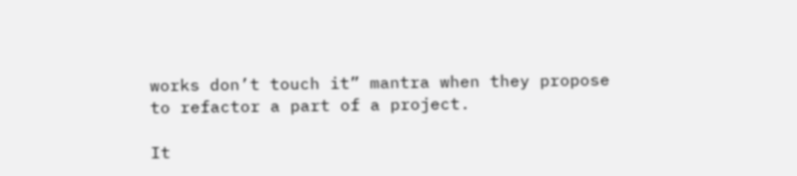works don’t touch it” mantra when they propose to refactor a part of a project.

It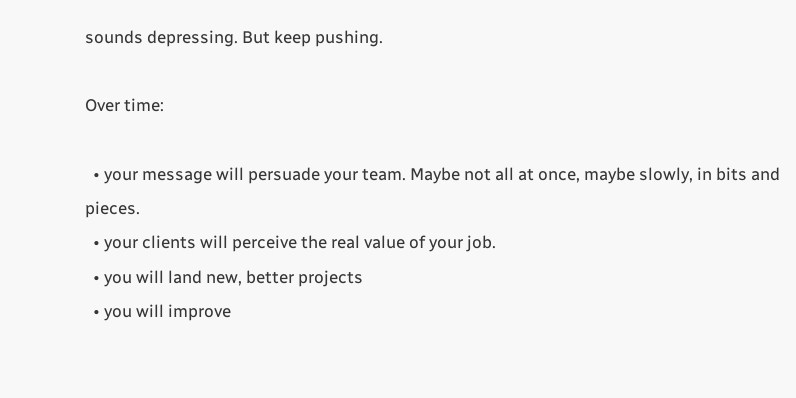sounds depressing. But keep pushing.

Over time:

  • your message will persuade your team. Maybe not all at once, maybe slowly, in bits and pieces.
  • your clients will perceive the real value of your job.
  • you will land new, better projects
  • you will improve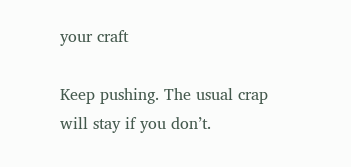your craft

Keep pushing. The usual crap will stay if you don’t.